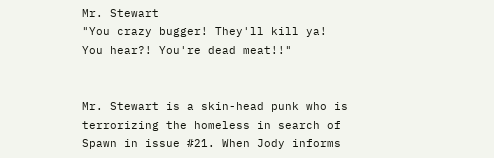Mr. Stewart
"You crazy bugger! They'll kill ya! You hear?! You're dead meat!!"


Mr. Stewart is a skin-head punk who is terrorizing the homeless in search of Spawn in issue #21. When Jody informs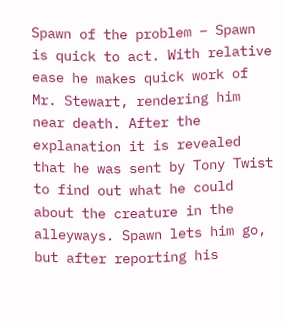Spawn of the problem – Spawn is quick to act. With relative ease he makes quick work of Mr. Stewart, rendering him near death. After the explanation it is revealed that he was sent by Tony Twist to find out what he could about the creature in the alleyways. Spawn lets him go, but after reporting his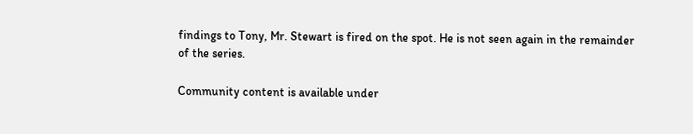findings to Tony, Mr. Stewart is fired on the spot. He is not seen again in the remainder of the series.

Community content is available under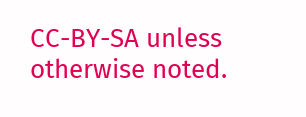CC-BY-SA unless otherwise noted.